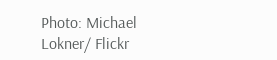Photo: Michael Lokner/ Flickr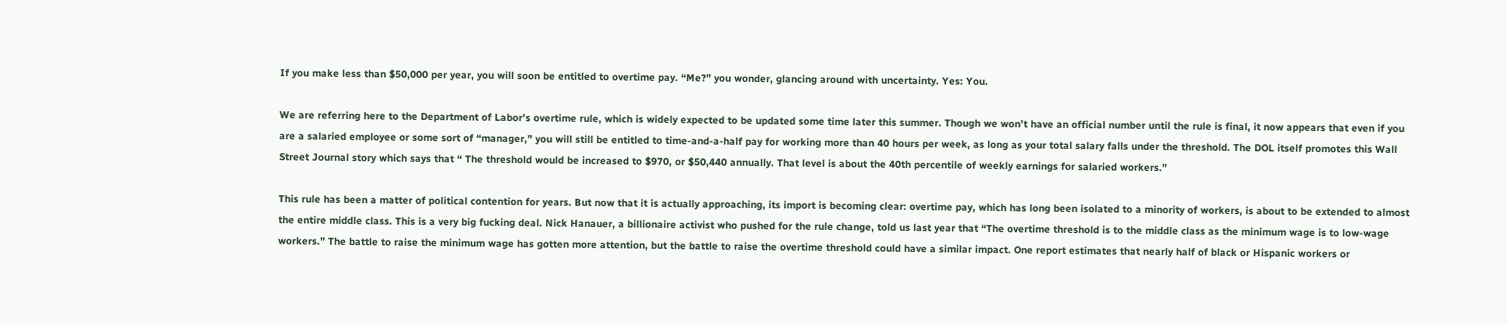If you make less than $50,000 per year, you will soon be entitled to overtime pay. “Me?” you wonder, glancing around with uncertainty. Yes: You.

We are referring here to the Department of Labor’s overtime rule, which is widely expected to be updated some time later this summer. Though we won’t have an official number until the rule is final, it now appears that even if you are a salaried employee or some sort of “manager,” you will still be entitled to time-and-a-half pay for working more than 40 hours per week, as long as your total salary falls under the threshold. The DOL itself promotes this Wall Street Journal story which says that “ The threshold would be increased to $970, or $50,440 annually. That level is about the 40th percentile of weekly earnings for salaried workers.”

This rule has been a matter of political contention for years. But now that it is actually approaching, its import is becoming clear: overtime pay, which has long been isolated to a minority of workers, is about to be extended to almost the entire middle class. This is a very big fucking deal. Nick Hanauer, a billionaire activist who pushed for the rule change, told us last year that “The overtime threshold is to the middle class as the minimum wage is to low-wage workers.” The battle to raise the minimum wage has gotten more attention, but the battle to raise the overtime threshold could have a similar impact. One report estimates that nearly half of black or Hispanic workers or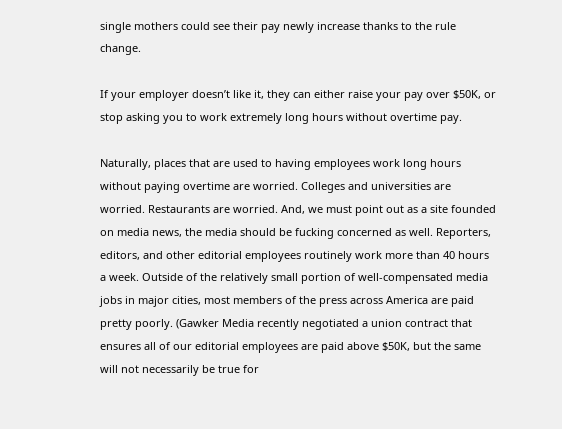single mothers could see their pay newly increase thanks to the rule change.

If your employer doesn’t like it, they can either raise your pay over $50K, or stop asking you to work extremely long hours without overtime pay.

Naturally, places that are used to having employees work long hours without paying overtime are worried. Colleges and universities are worried. Restaurants are worried. And, we must point out as a site founded on media news, the media should be fucking concerned as well. Reporters, editors, and other editorial employees routinely work more than 40 hours a week. Outside of the relatively small portion of well-compensated media jobs in major cities, most members of the press across America are paid pretty poorly. (Gawker Media recently negotiated a union contract that ensures all of our editorial employees are paid above $50K, but the same will not necessarily be true for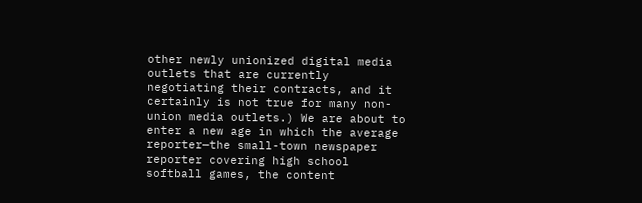other newly unionized digital media outlets that are currently negotiating their contracts, and it certainly is not true for many non-union media outlets.) We are about to enter a new age in which the average reporter—the small-town newspaper reporter covering high school softball games, the content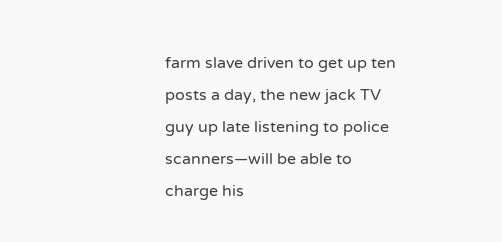farm slave driven to get up ten posts a day, the new jack TV guy up late listening to police scanners—will be able to charge his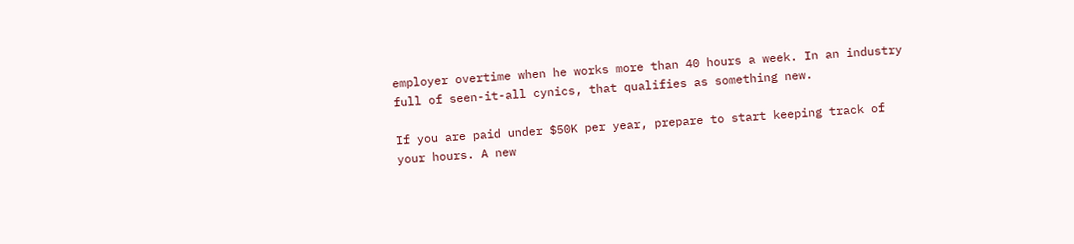employer overtime when he works more than 40 hours a week. In an industry full of seen-it-all cynics, that qualifies as something new.

If you are paid under $50K per year, prepare to start keeping track of your hours. A new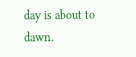day is about to dawn.